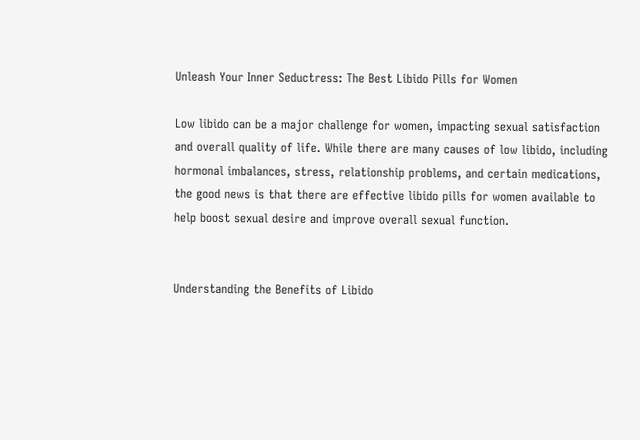Unleash Your Inner Seductress: The Best Libido Pills for Women

Low libido can be a major challenge for women, impacting sexual satisfaction and overall quality of life. While there are many causes of low libido, including hormonal imbalances, stress, relationship problems, and certain medications, the good news is that there are effective libido pills for women available to help boost sexual desire and improve overall sexual function.


Understanding the Benefits of Libido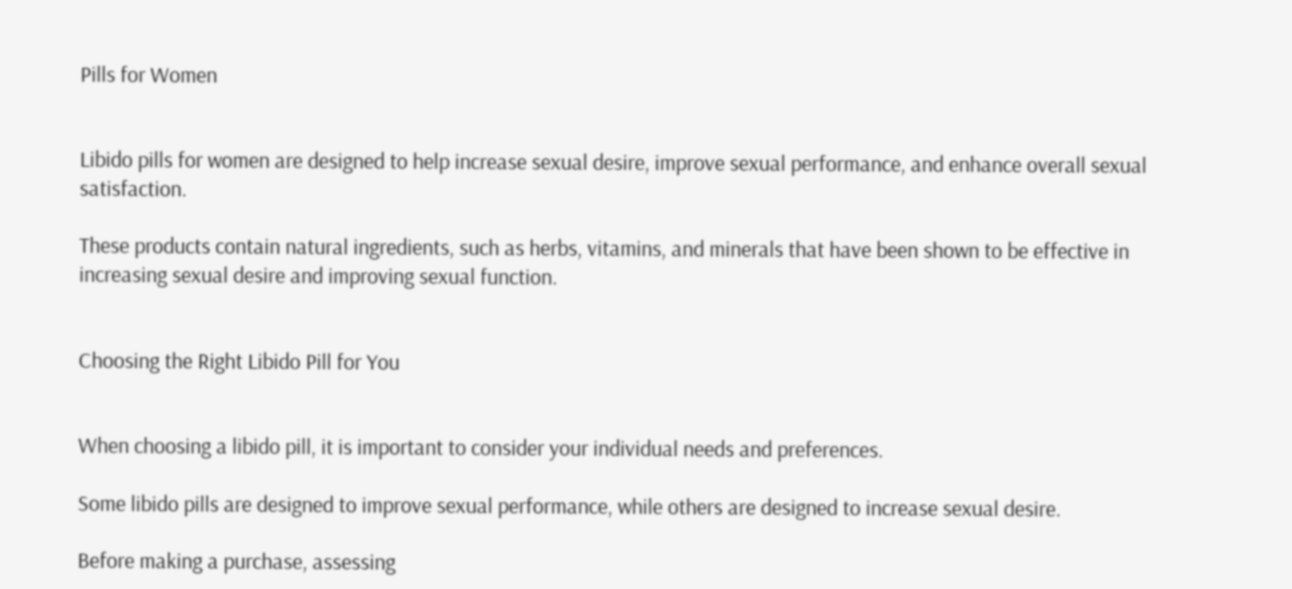Pills for Women


Libido pills for women are designed to help increase sexual desire, improve sexual performance, and enhance overall sexual satisfaction.

These products contain natural ingredients, such as herbs, vitamins, and minerals that have been shown to be effective in increasing sexual desire and improving sexual function.


Choosing the Right Libido Pill for You


When choosing a libido pill, it is important to consider your individual needs and preferences.

Some libido pills are designed to improve sexual performance, while others are designed to increase sexual desire.

Before making a purchase, assessing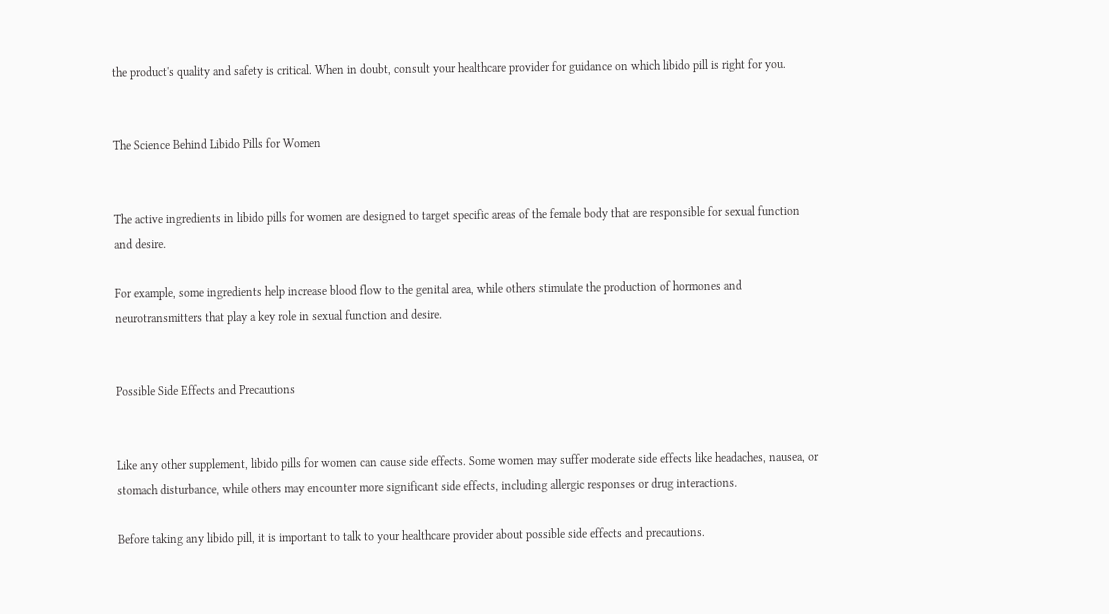the product's quality and safety is critical. When in doubt, consult your healthcare provider for guidance on which libido pill is right for you.


The Science Behind Libido Pills for Women


The active ingredients in libido pills for women are designed to target specific areas of the female body that are responsible for sexual function and desire.

For example, some ingredients help increase blood flow to the genital area, while others stimulate the production of hormones and neurotransmitters that play a key role in sexual function and desire.


Possible Side Effects and Precautions


Like any other supplement, libido pills for women can cause side effects. Some women may suffer moderate side effects like headaches, nausea, or stomach disturbance, while others may encounter more significant side effects, including allergic responses or drug interactions.

Before taking any libido pill, it is important to talk to your healthcare provider about possible side effects and precautions.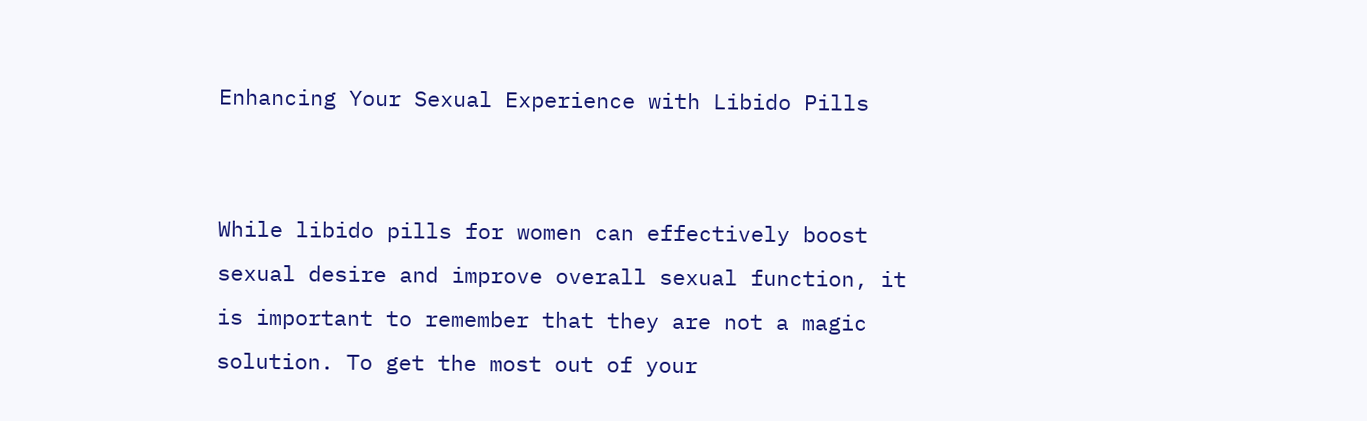Enhancing Your Sexual Experience with Libido Pills


While libido pills for women can effectively boost sexual desire and improve overall sexual function, it is important to remember that they are not a magic solution. To get the most out of your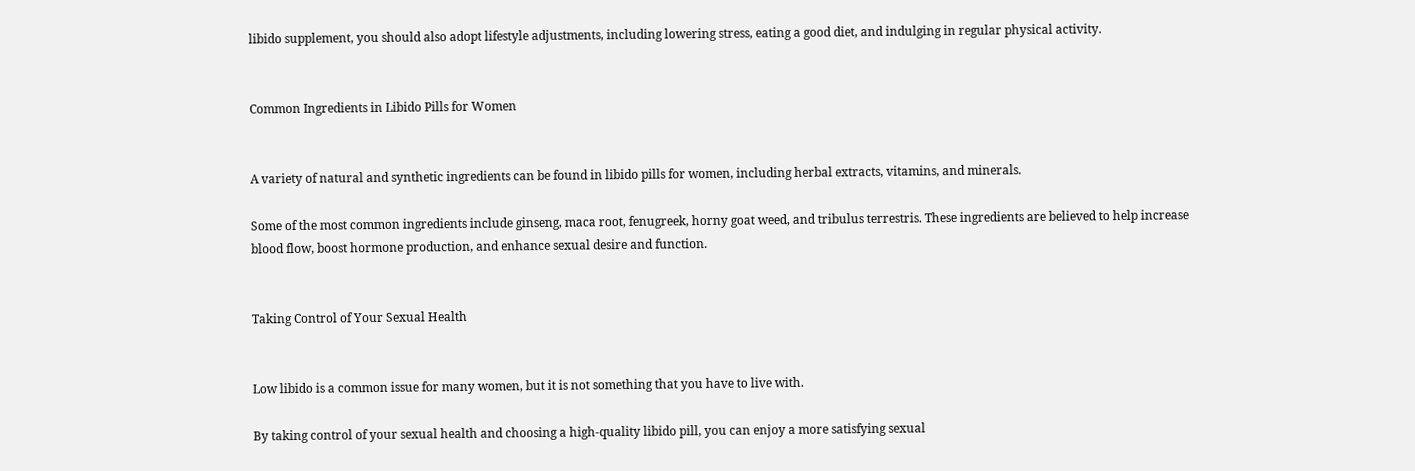libido supplement, you should also adopt lifestyle adjustments, including lowering stress, eating a good diet, and indulging in regular physical activity.


Common Ingredients in Libido Pills for Women


A variety of natural and synthetic ingredients can be found in libido pills for women, including herbal extracts, vitamins, and minerals.

Some of the most common ingredients include ginseng, maca root, fenugreek, horny goat weed, and tribulus terrestris. These ingredients are believed to help increase blood flow, boost hormone production, and enhance sexual desire and function.


Taking Control of Your Sexual Health


Low libido is a common issue for many women, but it is not something that you have to live with.

By taking control of your sexual health and choosing a high-quality libido pill, you can enjoy a more satisfying sexual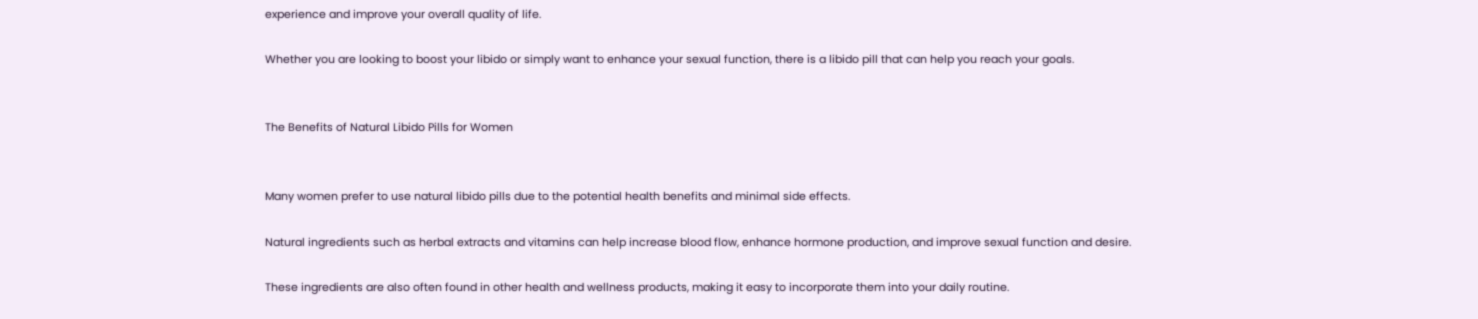experience and improve your overall quality of life.

Whether you are looking to boost your libido or simply want to enhance your sexual function, there is a libido pill that can help you reach your goals.


The Benefits of Natural Libido Pills for Women


Many women prefer to use natural libido pills due to the potential health benefits and minimal side effects.

Natural ingredients such as herbal extracts and vitamins can help increase blood flow, enhance hormone production, and improve sexual function and desire.

These ingredients are also often found in other health and wellness products, making it easy to incorporate them into your daily routine.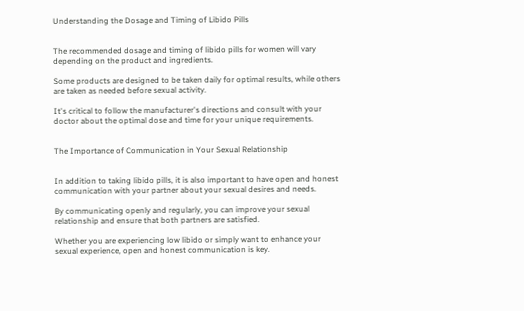Understanding the Dosage and Timing of Libido Pills


The recommended dosage and timing of libido pills for women will vary depending on the product and ingredients.

Some products are designed to be taken daily for optimal results, while others are taken as needed before sexual activity.

It's critical to follow the manufacturer's directions and consult with your doctor about the optimal dose and time for your unique requirements.


The Importance of Communication in Your Sexual Relationship


In addition to taking libido pills, it is also important to have open and honest communication with your partner about your sexual desires and needs.

By communicating openly and regularly, you can improve your sexual relationship and ensure that both partners are satisfied.

Whether you are experiencing low libido or simply want to enhance your sexual experience, open and honest communication is key.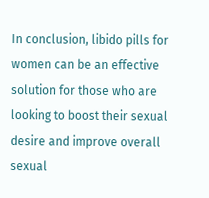In conclusion, libido pills for women can be an effective solution for those who are looking to boost their sexual desire and improve overall sexual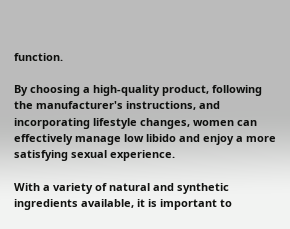function.

By choosing a high-quality product, following the manufacturer's instructions, and incorporating lifestyle changes, women can effectively manage low libido and enjoy a more satisfying sexual experience.

With a variety of natural and synthetic ingredients available, it is important to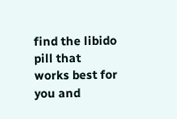find the libido pill that works best for you and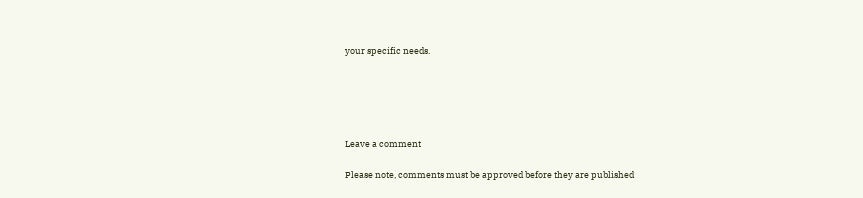your specific needs.





Leave a comment

Please note, comments must be approved before they are published